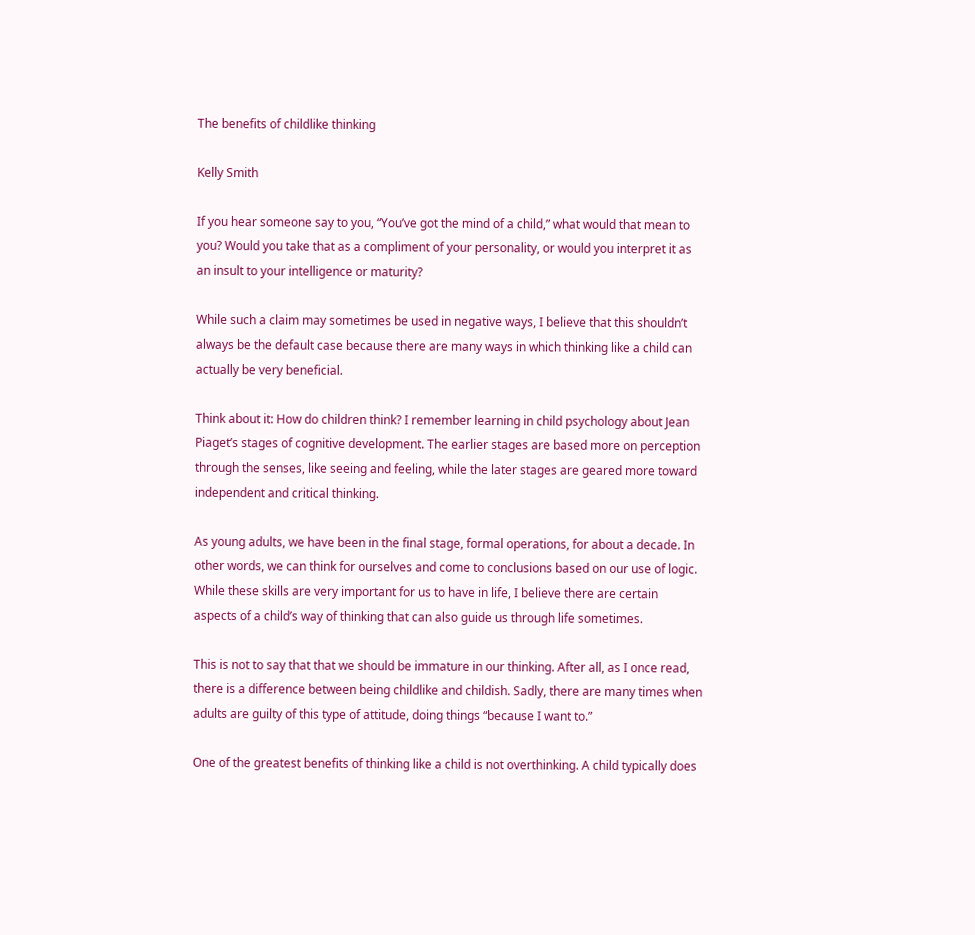The benefits of childlike thinking

Kelly Smith

If you hear someone say to you, “You’ve got the mind of a child,” what would that mean to you? Would you take that as a compliment of your personality, or would you interpret it as an insult to your intelligence or maturity?

While such a claim may sometimes be used in negative ways, I believe that this shouldn’t always be the default case because there are many ways in which thinking like a child can actually be very beneficial.

Think about it: How do children think? I remember learning in child psychology about Jean Piaget’s stages of cognitive development. The earlier stages are based more on perception through the senses, like seeing and feeling, while the later stages are geared more toward independent and critical thinking.

As young adults, we have been in the final stage, formal operations, for about a decade. In other words, we can think for ourselves and come to conclusions based on our use of logic. While these skills are very important for us to have in life, I believe there are certain aspects of a child’s way of thinking that can also guide us through life sometimes.

This is not to say that that we should be immature in our thinking. After all, as I once read, there is a difference between being childlike and childish. Sadly, there are many times when adults are guilty of this type of attitude, doing things “because I want to.”

One of the greatest benefits of thinking like a child is not overthinking. A child typically does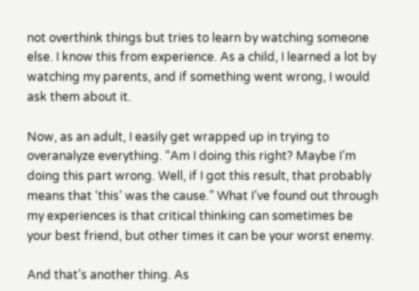not overthink things but tries to learn by watching someone else. I know this from experience. As a child, I learned a lot by watching my parents, and if something went wrong, I would ask them about it.

Now, as an adult, I easily get wrapped up in trying to overanalyze everything. “Am I doing this right? Maybe I’m doing this part wrong. Well, if I got this result, that probably means that ‘this’ was the cause.” What I’ve found out through my experiences is that critical thinking can sometimes be your best friend, but other times it can be your worst enemy.

And that’s another thing. As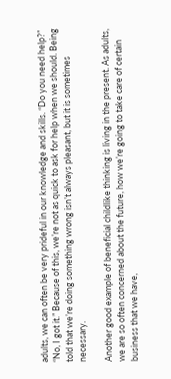adults, we can often be very prideful in our knowledge and skills. “Do you need help?” “No, I got it.” Because of this, we’re not as quick to ask for help when we should. Being told that we’re doing something wrong isn’t always pleasant, but it is sometimes necessary.

Another good example of beneficial childlike thinking is living in the present. As adults, we are so often concerned about the future, how we’re going to take care of certain business that we have,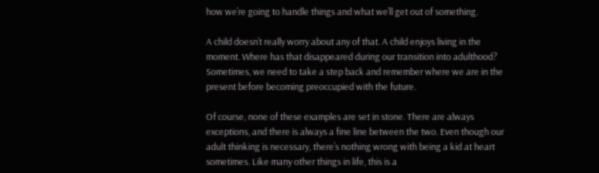how we’re going to handle things and what we’ll get out of something.

A child doesn’t really worry about any of that. A child enjoys living in the moment. Where has that disappeared during our transition into adulthood? Sometimes, we need to take a step back and remember where we are in the present before becoming preoccupied with the future.

Of course, none of these examples are set in stone. There are always exceptions, and there is always a fine line between the two. Even though our adult thinking is necessary, there’s nothing wrong with being a kid at heart sometimes. Like many other things in life, this is a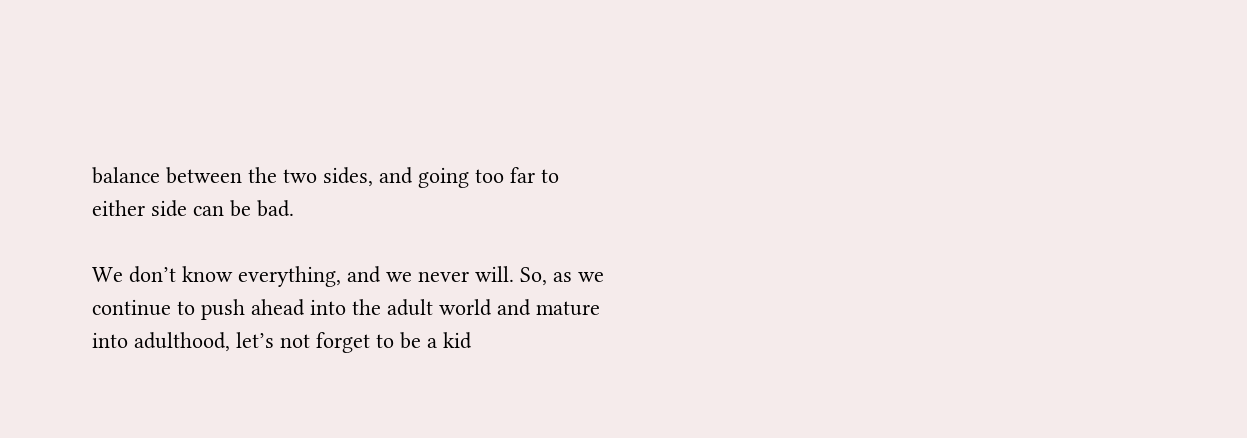balance between the two sides, and going too far to either side can be bad.

We don’t know everything, and we never will. So, as we continue to push ahead into the adult world and mature into adulthood, let’s not forget to be a kid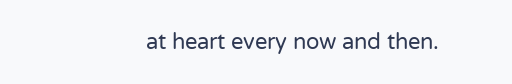at heart every now and then.